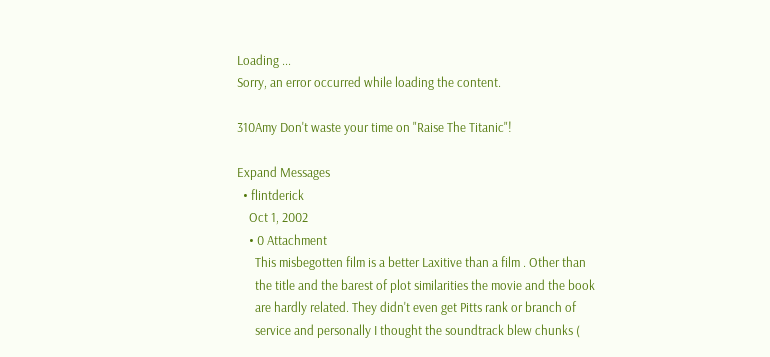Loading ...
Sorry, an error occurred while loading the content.

310Amy Don't waste your time on "Raise The Titanic"!

Expand Messages
  • flintderick
    Oct 1, 2002
    • 0 Attachment
      This misbegotten film is a better Laxitive than a film . Other than
      the title and the barest of plot similarities the movie and the book
      are hardly related. They didn't even get Pitts rank or branch of
      service and personally I thought the soundtrack blew chunks (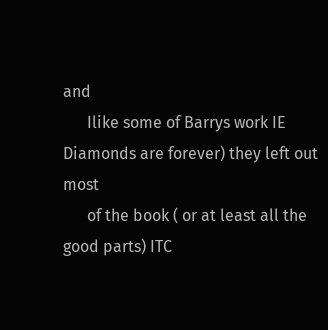and
      Ilike some of Barrys work IE Diamonds are forever) they left out most
      of the book ( or at least all the good parts) ITC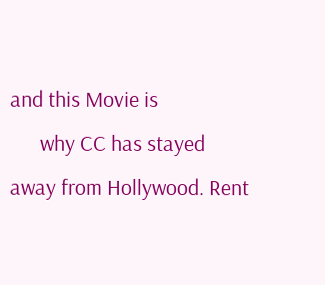and this Movie is
      why CC has stayed away from Hollywood. Rent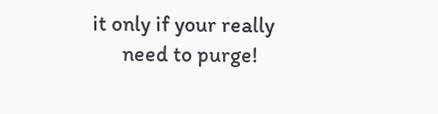it only if your really
      need to purge!